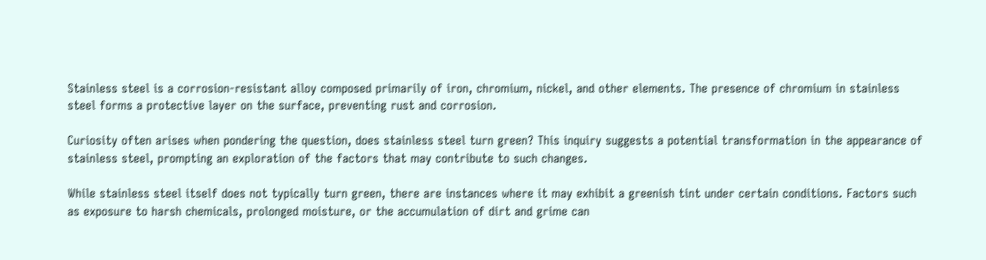Stainless steel is a corrosion-resistant alloy composed primarily of iron, chromium, nickel, and other elements. The presence of chromium in stainless steel forms a protective layer on the surface, preventing rust and corrosion.

Curiosity often arises when pondering the question, does stainless steel turn green? This inquiry suggests a potential transformation in the appearance of stainless steel, prompting an exploration of the factors that may contribute to such changes.

While stainless steel itself does not typically turn green, there are instances where it may exhibit a greenish tint under certain conditions. Factors such as exposure to harsh chemicals, prolonged moisture, or the accumulation of dirt and grime can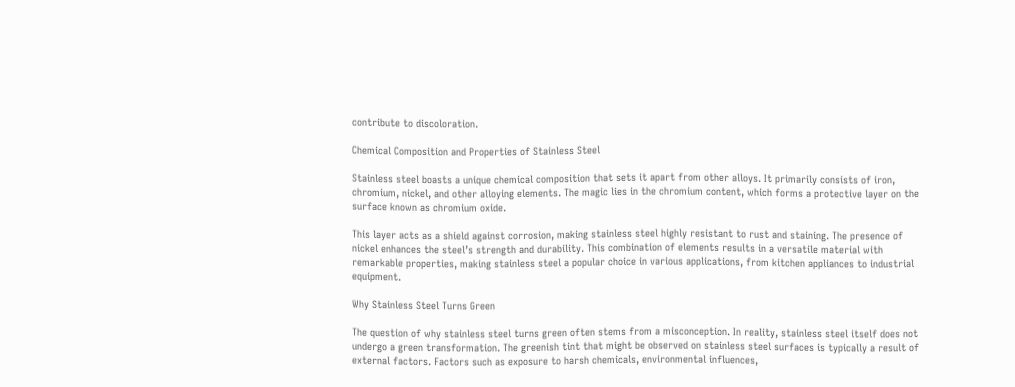contribute to discoloration.

Chemical Composition and Properties of Stainless Steel

Stainless steel boasts a unique chemical composition that sets it apart from other alloys. It primarily consists of iron, chromium, nickel, and other alloying elements. The magic lies in the chromium content, which forms a protective layer on the surface known as chromium oxide.

This layer acts as a shield against corrosion, making stainless steel highly resistant to rust and staining. The presence of nickel enhances the steel’s strength and durability. This combination of elements results in a versatile material with remarkable properties, making stainless steel a popular choice in various applications, from kitchen appliances to industrial equipment.

Why Stainless Steel Turns Green

The question of why stainless steel turns green often stems from a misconception. In reality, stainless steel itself does not undergo a green transformation. The greenish tint that might be observed on stainless steel surfaces is typically a result of external factors. Factors such as exposure to harsh chemicals, environmental influences,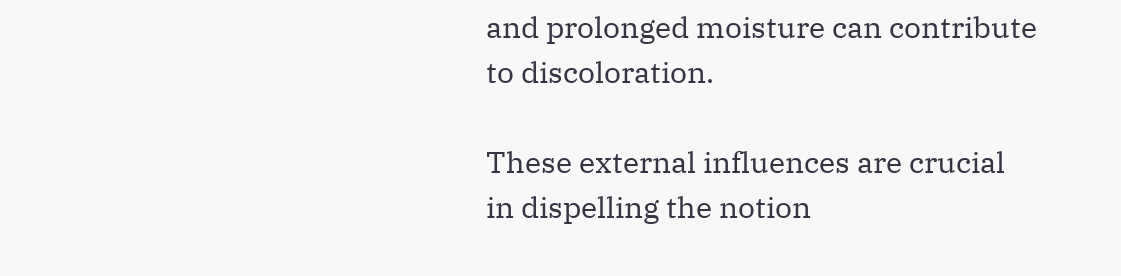and prolonged moisture can contribute to discoloration.

These external influences are crucial in dispelling the notion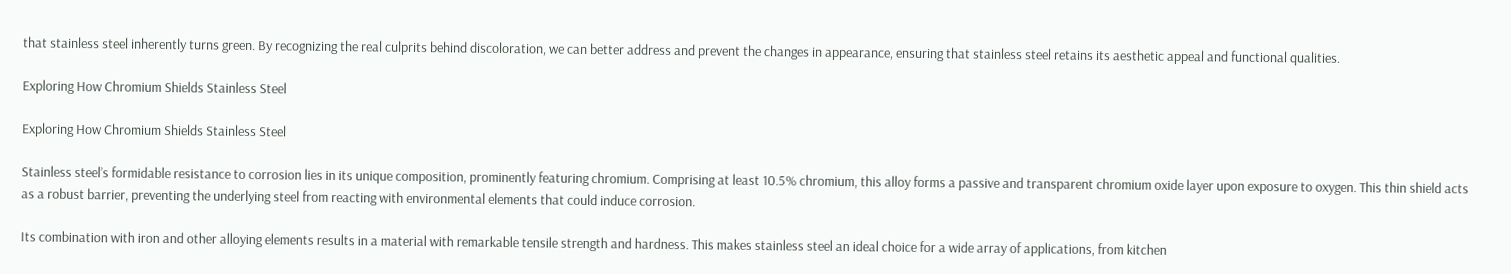that stainless steel inherently turns green. By recognizing the real culprits behind discoloration, we can better address and prevent the changes in appearance, ensuring that stainless steel retains its aesthetic appeal and functional qualities.

Exploring How Chromium Shields Stainless Steel

Exploring How Chromium Shields Stainless Steel

Stainless steel’s formidable resistance to corrosion lies in its unique composition, prominently featuring chromium. Comprising at least 10.5% chromium, this alloy forms a passive and transparent chromium oxide layer upon exposure to oxygen. This thin shield acts as a robust barrier, preventing the underlying steel from reacting with environmental elements that could induce corrosion.

Its combination with iron and other alloying elements results in a material with remarkable tensile strength and hardness. This makes stainless steel an ideal choice for a wide array of applications, from kitchen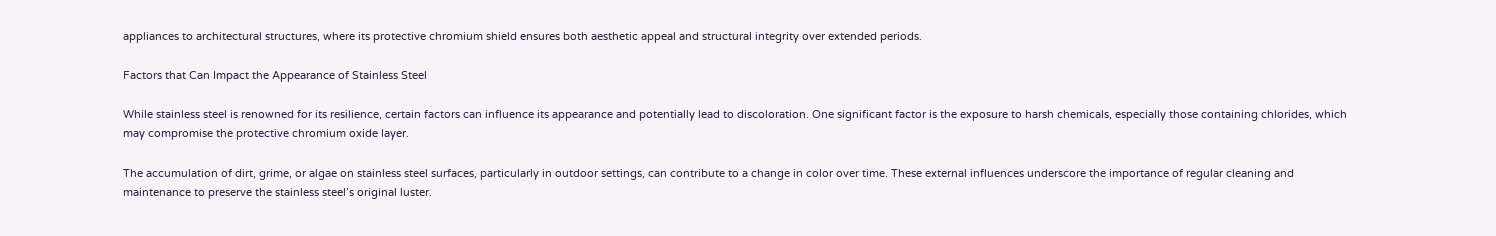appliances to architectural structures, where its protective chromium shield ensures both aesthetic appeal and structural integrity over extended periods.

Factors that Can Impact the Appearance of Stainless Steel

While stainless steel is renowned for its resilience, certain factors can influence its appearance and potentially lead to discoloration. One significant factor is the exposure to harsh chemicals, especially those containing chlorides, which may compromise the protective chromium oxide layer.

The accumulation of dirt, grime, or algae on stainless steel surfaces, particularly in outdoor settings, can contribute to a change in color over time. These external influences underscore the importance of regular cleaning and maintenance to preserve the stainless steel’s original luster.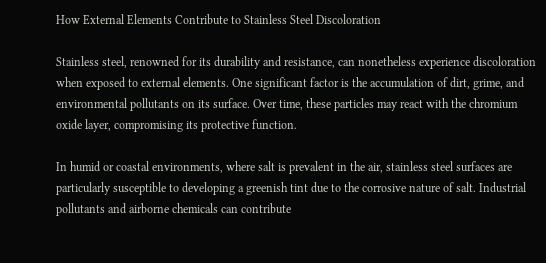How External Elements Contribute to Stainless Steel Discoloration

Stainless steel, renowned for its durability and resistance, can nonetheless experience discoloration when exposed to external elements. One significant factor is the accumulation of dirt, grime, and environmental pollutants on its surface. Over time, these particles may react with the chromium oxide layer, compromising its protective function.

In humid or coastal environments, where salt is prevalent in the air, stainless steel surfaces are particularly susceptible to developing a greenish tint due to the corrosive nature of salt. Industrial pollutants and airborne chemicals can contribute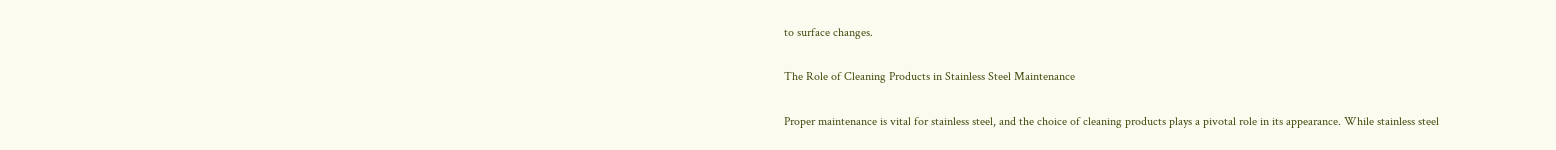to surface changes.

The Role of Cleaning Products in Stainless Steel Maintenance

Proper maintenance is vital for stainless steel, and the choice of cleaning products plays a pivotal role in its appearance. While stainless steel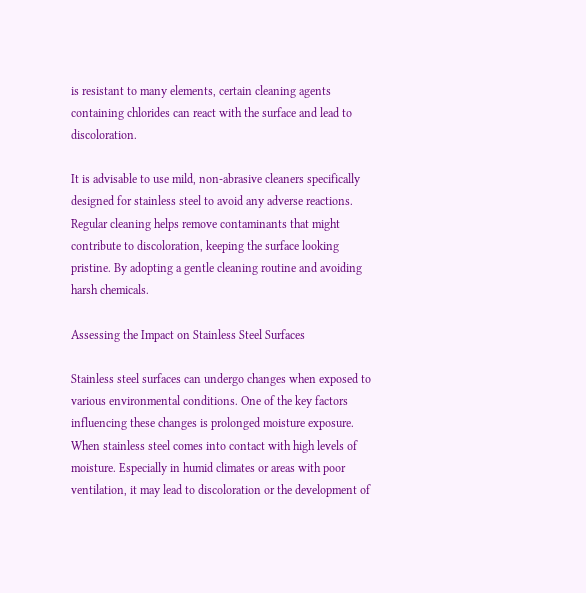is resistant to many elements, certain cleaning agents containing chlorides can react with the surface and lead to discoloration.

It is advisable to use mild, non-abrasive cleaners specifically designed for stainless steel to avoid any adverse reactions. Regular cleaning helps remove contaminants that might contribute to discoloration, keeping the surface looking pristine. By adopting a gentle cleaning routine and avoiding harsh chemicals.

Assessing the Impact on Stainless Steel Surfaces

Stainless steel surfaces can undergo changes when exposed to various environmental conditions. One of the key factors influencing these changes is prolonged moisture exposure. When stainless steel comes into contact with high levels of moisture. Especially in humid climates or areas with poor ventilation, it may lead to discoloration or the development of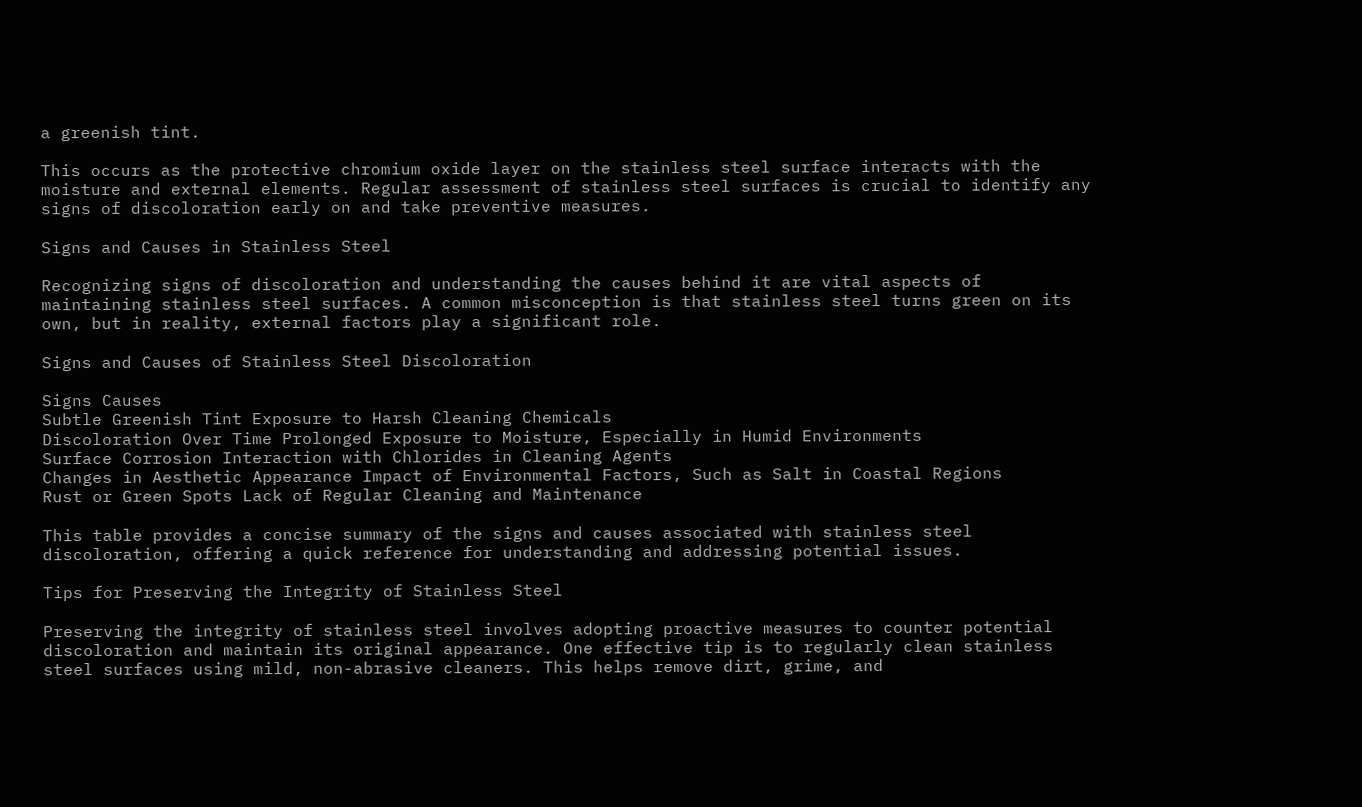a greenish tint.

This occurs as the protective chromium oxide layer on the stainless steel surface interacts with the moisture and external elements. Regular assessment of stainless steel surfaces is crucial to identify any signs of discoloration early on and take preventive measures.

Signs and Causes in Stainless Steel

Recognizing signs of discoloration and understanding the causes behind it are vital aspects of maintaining stainless steel surfaces. A common misconception is that stainless steel turns green on its own, but in reality, external factors play a significant role.

Signs and Causes of Stainless Steel Discoloration

Signs Causes
Subtle Greenish Tint Exposure to Harsh Cleaning Chemicals
Discoloration Over Time Prolonged Exposure to Moisture, Especially in Humid Environments
Surface Corrosion Interaction with Chlorides in Cleaning Agents
Changes in Aesthetic Appearance Impact of Environmental Factors, Such as Salt in Coastal Regions
Rust or Green Spots Lack of Regular Cleaning and Maintenance

This table provides a concise summary of the signs and causes associated with stainless steel discoloration, offering a quick reference for understanding and addressing potential issues.

Tips for Preserving the Integrity of Stainless Steel

Preserving the integrity of stainless steel involves adopting proactive measures to counter potential discoloration and maintain its original appearance. One effective tip is to regularly clean stainless steel surfaces using mild, non-abrasive cleaners. This helps remove dirt, grime, and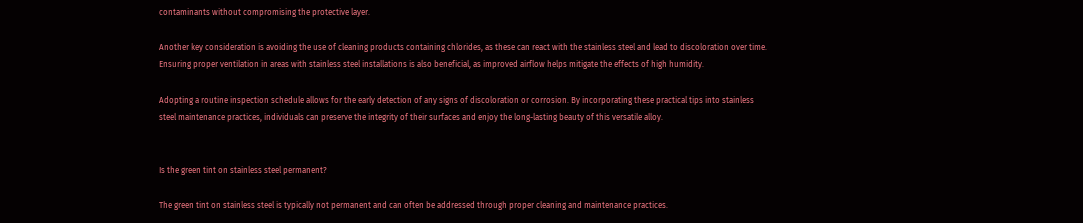contaminants without compromising the protective layer.

Another key consideration is avoiding the use of cleaning products containing chlorides, as these can react with the stainless steel and lead to discoloration over time. Ensuring proper ventilation in areas with stainless steel installations is also beneficial, as improved airflow helps mitigate the effects of high humidity.

Adopting a routine inspection schedule allows for the early detection of any signs of discoloration or corrosion. By incorporating these practical tips into stainless steel maintenance practices, individuals can preserve the integrity of their surfaces and enjoy the long-lasting beauty of this versatile alloy.


Is the green tint on stainless steel permanent?

The green tint on stainless steel is typically not permanent and can often be addressed through proper cleaning and maintenance practices.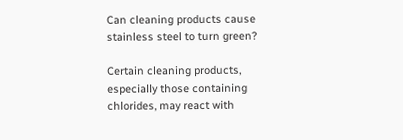Can cleaning products cause stainless steel to turn green?

Certain cleaning products, especially those containing chlorides, may react with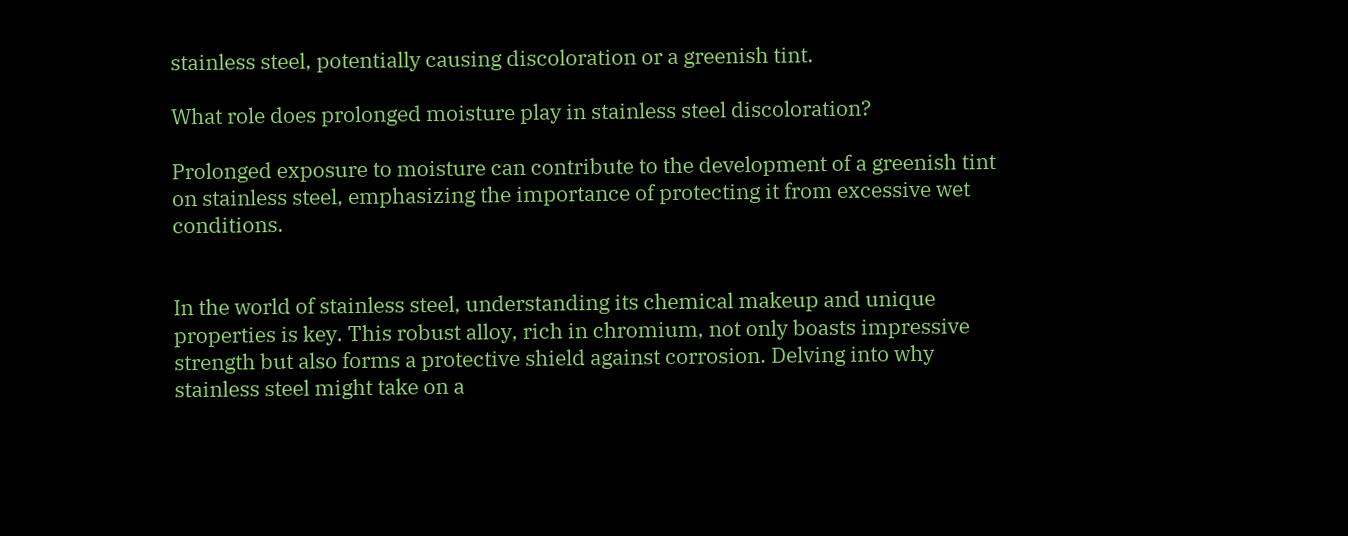stainless steel, potentially causing discoloration or a greenish tint.

What role does prolonged moisture play in stainless steel discoloration?

Prolonged exposure to moisture can contribute to the development of a greenish tint on stainless steel, emphasizing the importance of protecting it from excessive wet conditions.


In the world of stainless steel, understanding its chemical makeup and unique properties is key. This robust alloy, rich in chromium, not only boasts impressive strength but also forms a protective shield against corrosion. Delving into why stainless steel might take on a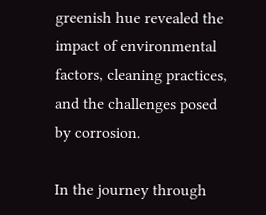greenish hue revealed the impact of environmental factors, cleaning practices, and the challenges posed by corrosion.

In the journey through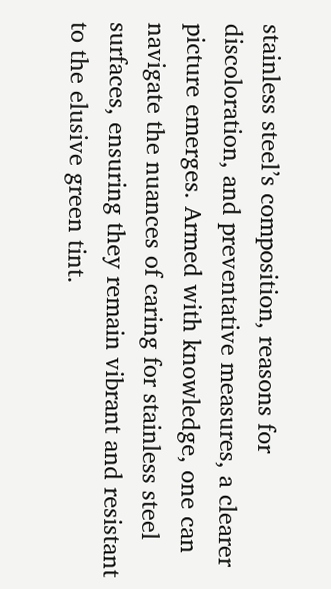stainless steel’s composition, reasons for discoloration, and preventative measures, a clearer picture emerges. Armed with knowledge, one can navigate the nuances of caring for stainless steel surfaces, ensuring they remain vibrant and resistant to the elusive green tint.